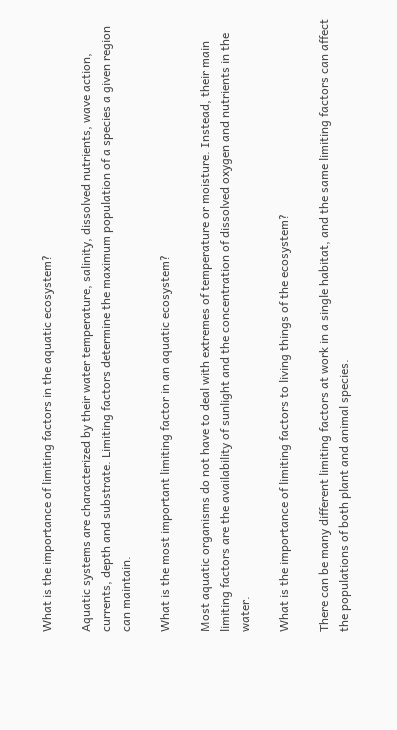What is the importance of limiting factors in the aquatic ecosystem?

Aquatic systems are characterized by their water temperature, salinity, dissolved nutrients, wave action, currents, depth and substrate. Limiting factors determine the maximum population of a species a given region can maintain.

What is the most important limiting factor in an aquatic ecosystem?

Most aquatic organisms do not have to deal with extremes of temperature or moisture. Instead, their main limiting factors are the availability of sunlight and the concentration of dissolved oxygen and nutrients in the water.

What is the importance of limiting factors to living things of the ecosystem?

There can be many different limiting factors at work in a single habitat, and the same limiting factors can affect the populations of both plant and animal species.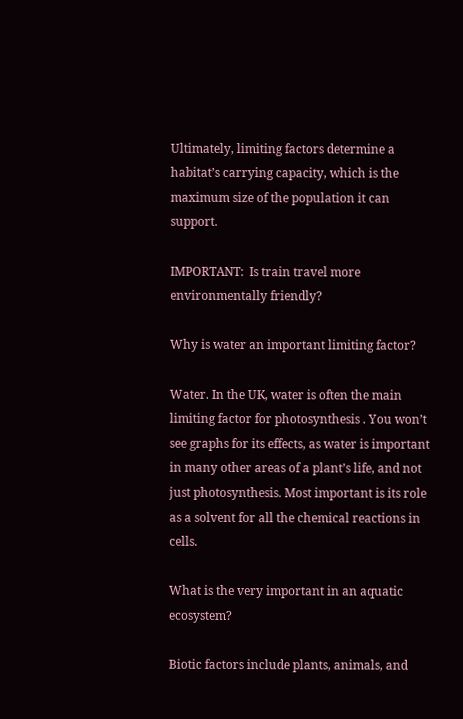Ultimately, limiting factors determine a habitat’s carrying capacity, which is the maximum size of the population it can support.

IMPORTANT:  Is train travel more environmentally friendly?

Why is water an important limiting factor?

Water. In the UK, water is often the main limiting factor for photosynthesis . You won’t see graphs for its effects, as water is important in many other areas of a plant’s life, and not just photosynthesis. Most important is its role as a solvent for all the chemical reactions in cells.

What is the very important in an aquatic ecosystem?

Biotic factors include plants, animals, and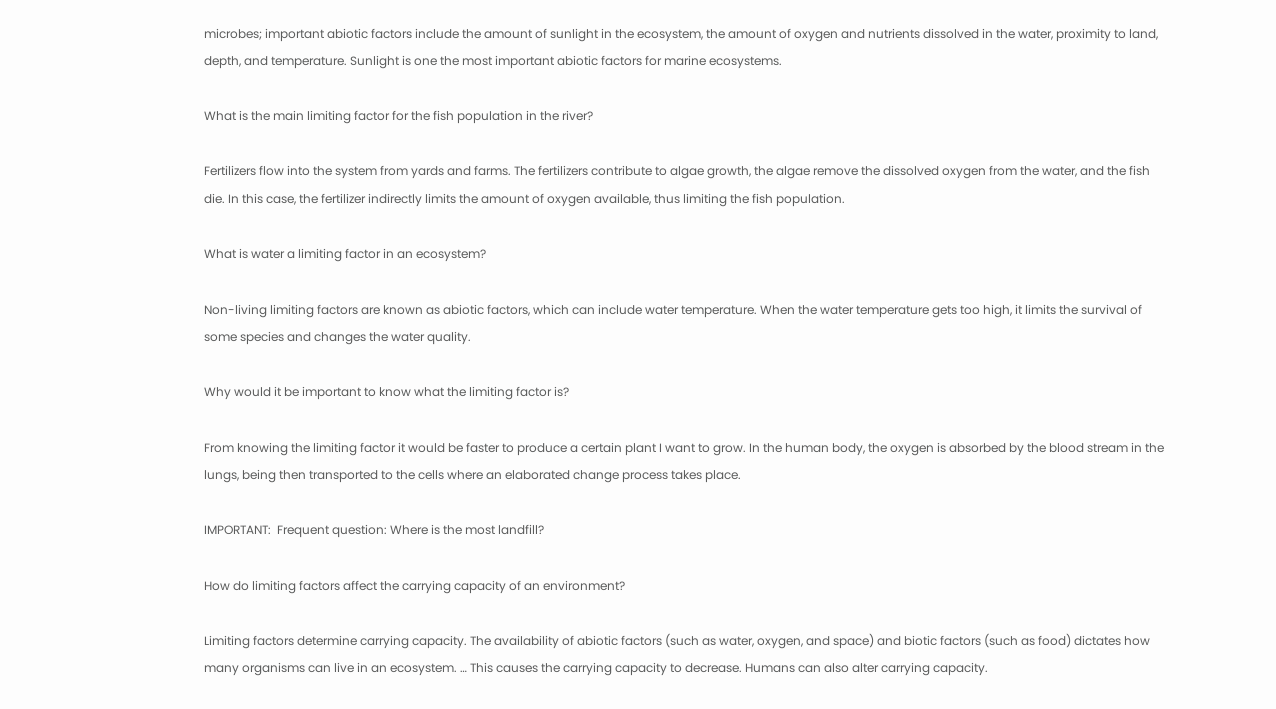microbes; important abiotic factors include the amount of sunlight in the ecosystem, the amount of oxygen and nutrients dissolved in the water, proximity to land, depth, and temperature. Sunlight is one the most important abiotic factors for marine ecosystems.

What is the main limiting factor for the fish population in the river?

Fertilizers flow into the system from yards and farms. The fertilizers contribute to algae growth, the algae remove the dissolved oxygen from the water, and the fish die. In this case, the fertilizer indirectly limits the amount of oxygen available, thus limiting the fish population.

What is water a limiting factor in an ecosystem?

Non-living limiting factors are known as abiotic factors, which can include water temperature. When the water temperature gets too high, it limits the survival of some species and changes the water quality.

Why would it be important to know what the limiting factor is?

From knowing the limiting factor it would be faster to produce a certain plant I want to grow. In the human body, the oxygen is absorbed by the blood stream in the lungs, being then transported to the cells where an elaborated change process takes place.

IMPORTANT:  Frequent question: Where is the most landfill?

How do limiting factors affect the carrying capacity of an environment?

Limiting factors determine carrying capacity. The availability of abiotic factors (such as water, oxygen, and space) and biotic factors (such as food) dictates how many organisms can live in an ecosystem. … This causes the carrying capacity to decrease. Humans can also alter carrying capacity.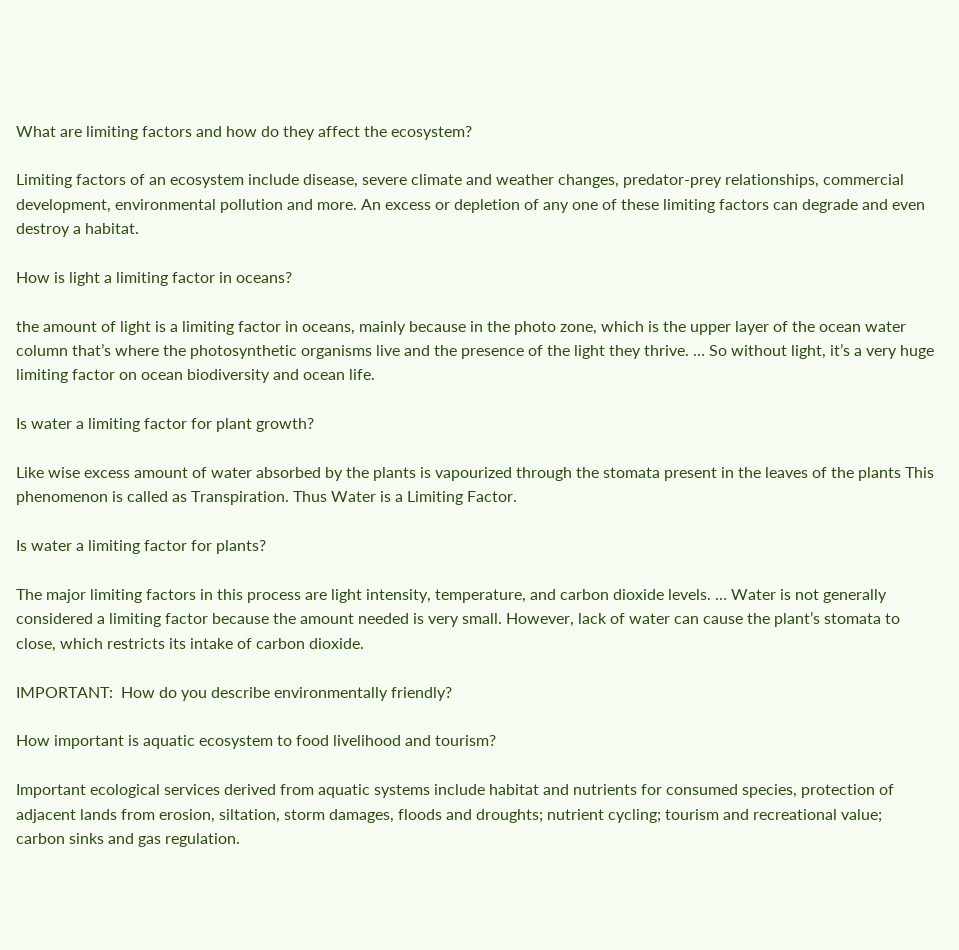What are limiting factors and how do they affect the ecosystem?

Limiting factors of an ecosystem include disease, severe climate and weather changes, predator-prey relationships, commercial development, environmental pollution and more. An excess or depletion of any one of these limiting factors can degrade and even destroy a habitat.

How is light a limiting factor in oceans?

the amount of light is a limiting factor in oceans, mainly because in the photo zone, which is the upper layer of the ocean water column that’s where the photosynthetic organisms live and the presence of the light they thrive. … So without light, it’s a very huge limiting factor on ocean biodiversity and ocean life.

Is water a limiting factor for plant growth?

Like wise excess amount of water absorbed by the plants is vapourized through the stomata present in the leaves of the plants This phenomenon is called as Transpiration. Thus Water is a Limiting Factor.

Is water a limiting factor for plants?

The major limiting factors in this process are light intensity, temperature, and carbon dioxide levels. … Water is not generally considered a limiting factor because the amount needed is very small. However, lack of water can cause the plant’s stomata to close, which restricts its intake of carbon dioxide.

IMPORTANT:  How do you describe environmentally friendly?

How important is aquatic ecosystem to food livelihood and tourism?

Important ecological services derived from aquatic systems include habitat and nutrients for consumed species, protection of adjacent lands from erosion, siltation, storm damages, floods and droughts; nutrient cycling; tourism and recreational value; carbon sinks and gas regulation.